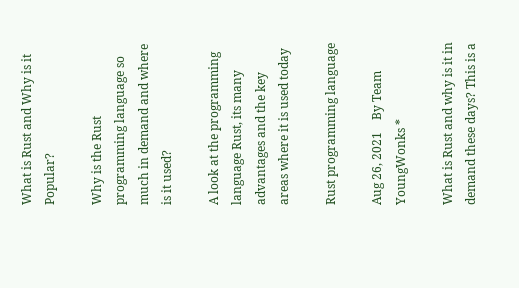What is Rust and Why is it Popular?

Why is the Rust programming language so much in demand and where is it used?

A look at the programming language Rust, its many advantages and the key areas where it is used today

Rust programming language

Aug 26, 2021    By Team YoungWonks *

What is Rust and why is it in demand these days? This is a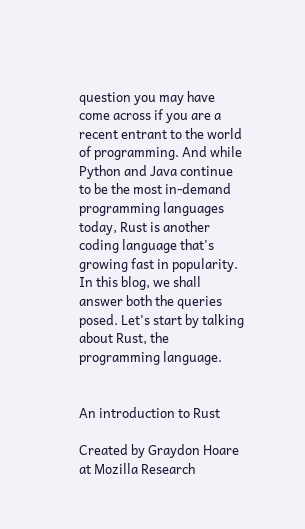question you may have come across if you are a recent entrant to the world of programming. And while Python and Java continue to be the most in-demand programming languages today, Rust is another coding language that's growing fast in popularity. In this blog, we shall answer both the queries posed. Let's start by talking about Rust, the programming language.


An introduction to Rust

Created by Graydon Hoare at Mozilla Research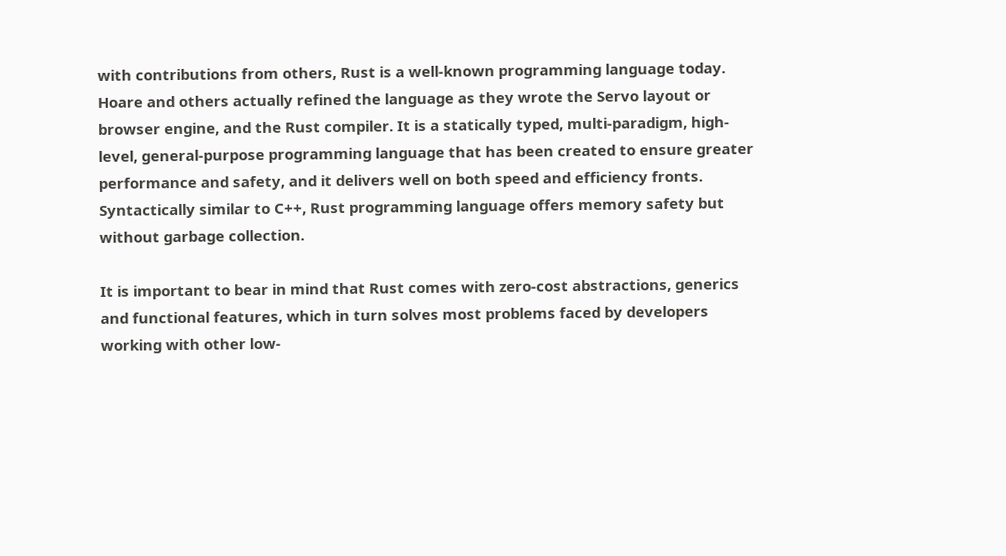with contributions from others, Rust is a well-known programming language today. Hoare and others actually refined the language as they wrote the Servo layout or browser engine, and the Rust compiler. It is a statically typed, multi-paradigm, high-level, general-purpose programming language that has been created to ensure greater performance and safety, and it delivers well on both speed and efficiency fronts. Syntactically similar to C++, Rust programming language offers memory safety but without garbage collection.

It is important to bear in mind that Rust comes with zero-cost abstractions, generics and functional features, which in turn solves most problems faced by developers working with other low-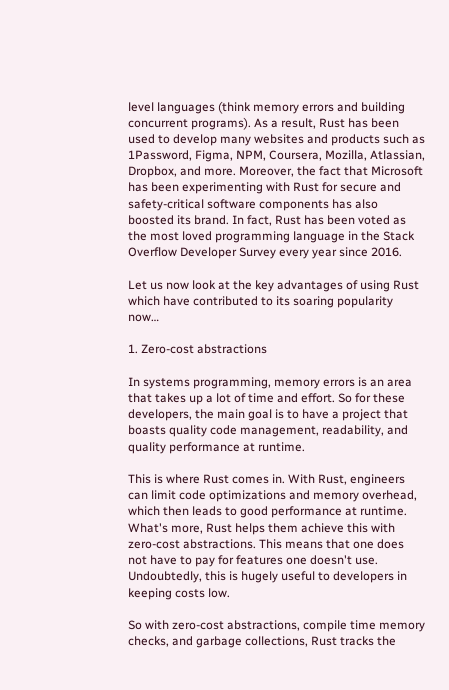level languages (think memory errors and building concurrent programs). As a result, Rust has been used to develop many websites and products such as 1Password, Figma, NPM, Coursera, Mozilla, Atlassian, Dropbox, and more. Moreover, the fact that Microsoft has been experimenting with Rust for secure and safety-critical software components has also boosted its brand. In fact, Rust has been voted as the most loved programming language in the Stack Overflow Developer Survey every year since 2016.

Let us now look at the key advantages of using Rust which have contributed to its soaring popularity now…

1. Zero-cost abstractions

In systems programming, memory errors is an area that takes up a lot of time and effort. So for these developers, the main goal is to have a project that boasts quality code management, readability, and quality performance at runtime.

This is where Rust comes in. With Rust, engineers can limit code optimizations and memory overhead, which then leads to good performance at runtime. What's more, Rust helps them achieve this with zero-cost abstractions. This means that one does not have to pay for features one doesn't use. Undoubtedly, this is hugely useful to developers in keeping costs low.

So with zero-cost abstractions, compile time memory checks, and garbage collections, Rust tracks the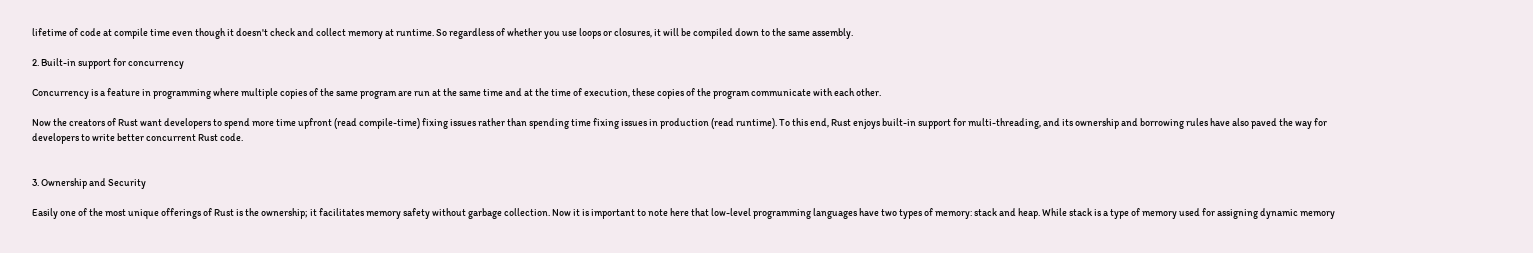lifetime of code at compile time even though it doesn't check and collect memory at runtime. So regardless of whether you use loops or closures, it will be compiled down to the same assembly.

2. Built-in support for concurrency

Concurrency is a feature in programming where multiple copies of the same program are run at the same time and at the time of execution, these copies of the program communicate with each other.

Now the creators of Rust want developers to spend more time upfront (read compile-time) fixing issues rather than spending time fixing issues in production (read runtime). To this end, Rust enjoys built-in support for multi-threading, and its ownership and borrowing rules have also paved the way for developers to write better concurrent Rust code.


3. Ownership and Security

Easily one of the most unique offerings of Rust is the ownership; it facilitates memory safety without garbage collection. Now it is important to note here that low-level programming languages have two types of memory: stack and heap. While stack is a type of memory used for assigning dynamic memory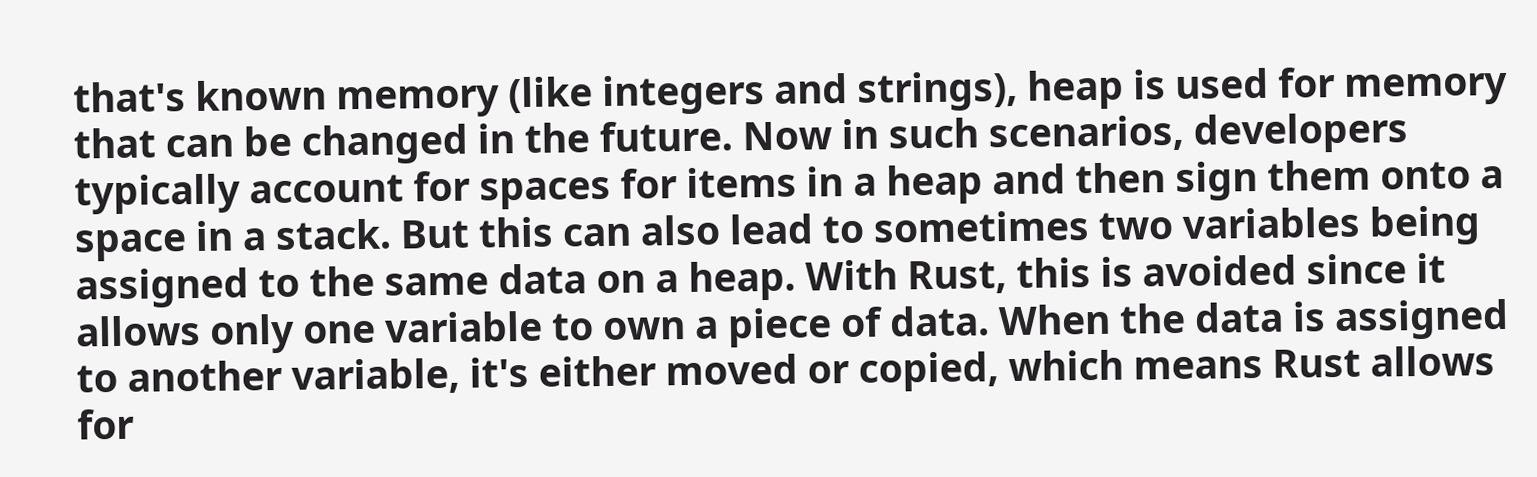that's known memory (like integers and strings), heap is used for memory that can be changed in the future. Now in such scenarios, developers typically account for spaces for items in a heap and then sign them onto a space in a stack. But this can also lead to sometimes two variables being assigned to the same data on a heap. With Rust, this is avoided since it allows only one variable to own a piece of data. When the data is assigned to another variable, it's either moved or copied, which means Rust allows for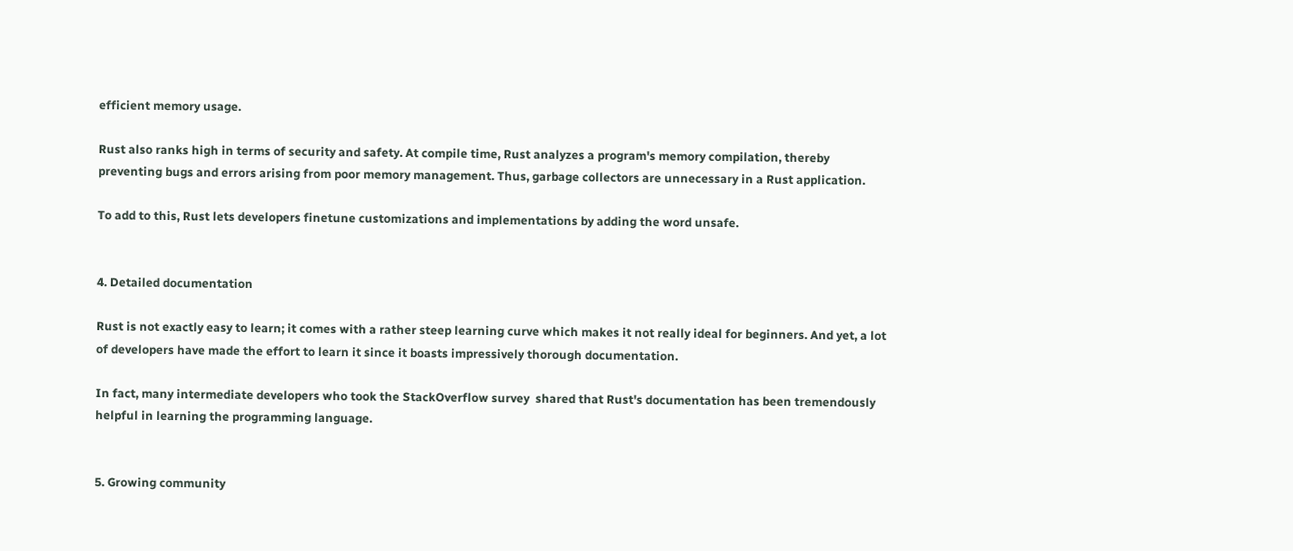efficient memory usage.

Rust also ranks high in terms of security and safety. At compile time, Rust analyzes a program's memory compilation, thereby preventing bugs and errors arising from poor memory management. Thus, garbage collectors are unnecessary in a Rust application.

To add to this, Rust lets developers finetune customizations and implementations by adding the word unsafe.


4. Detailed documentation

Rust is not exactly easy to learn; it comes with a rather steep learning curve which makes it not really ideal for beginners. And yet, a lot of developers have made the effort to learn it since it boasts impressively thorough documentation.

In fact, many intermediate developers who took the StackOverflow survey  shared that Rust's documentation has been tremendously helpful in learning the programming language.


5. Growing community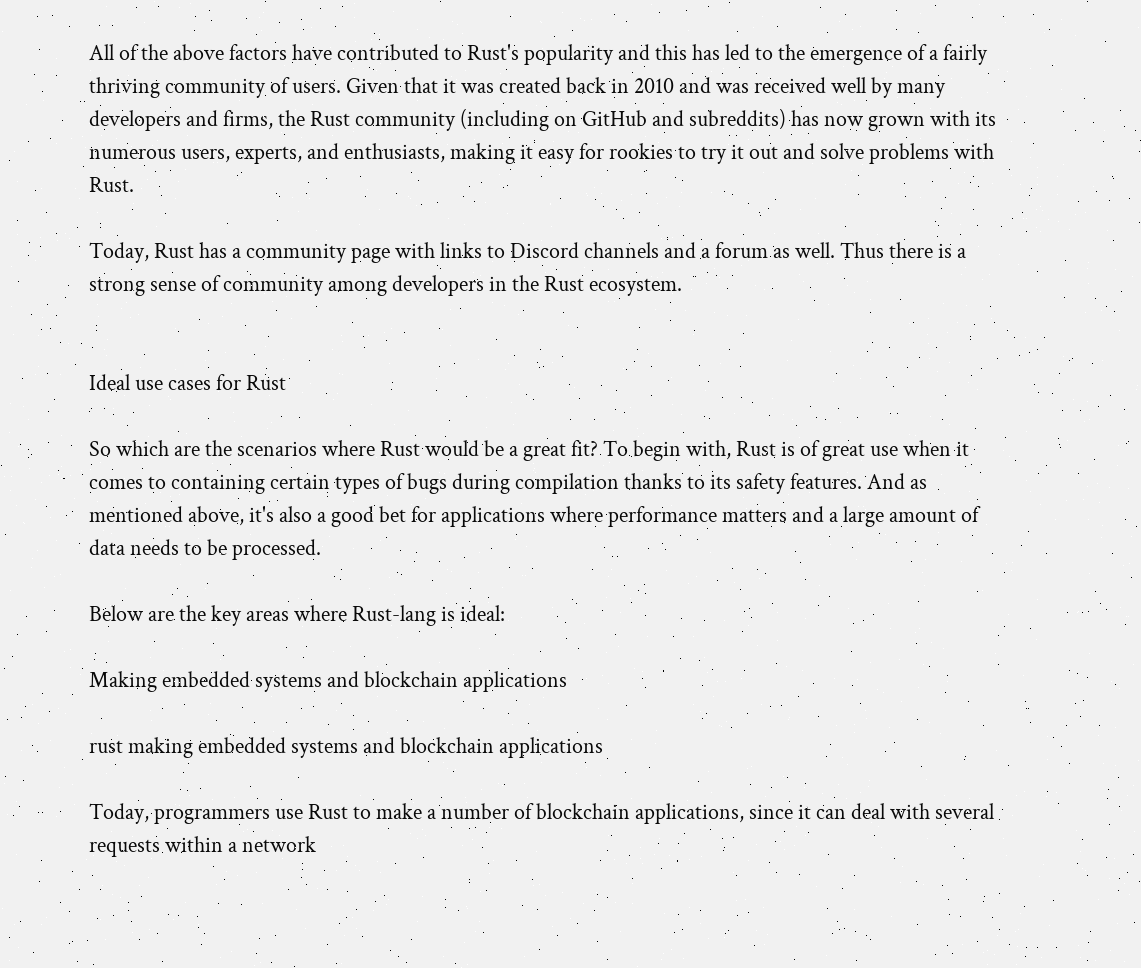All of the above factors have contributed to Rust's popularity and this has led to the emergence of a fairly thriving community of users. Given that it was created back in 2010 and was received well by many developers and firms, the Rust community (including on GitHub and subreddits) has now grown with its numerous users, experts, and enthusiasts, making it easy for rookies to try it out and solve problems with Rust.

Today, Rust has a community page with links to Discord channels and a forum as well. Thus there is a strong sense of community among developers in the Rust ecosystem.


Ideal use cases for Rust

So which are the scenarios where Rust would be a great fit? To begin with, Rust is of great use when it comes to containing certain types of bugs during compilation thanks to its safety features. And as mentioned above, it's also a good bet for applications where performance matters and a large amount of data needs to be processed.

Below are the key areas where Rust-lang is ideal:

Making embedded systems and blockchain applications

rust making embedded systems and blockchain applications

Today, programmers use Rust to make a number of blockchain applications, since it can deal with several requests within a network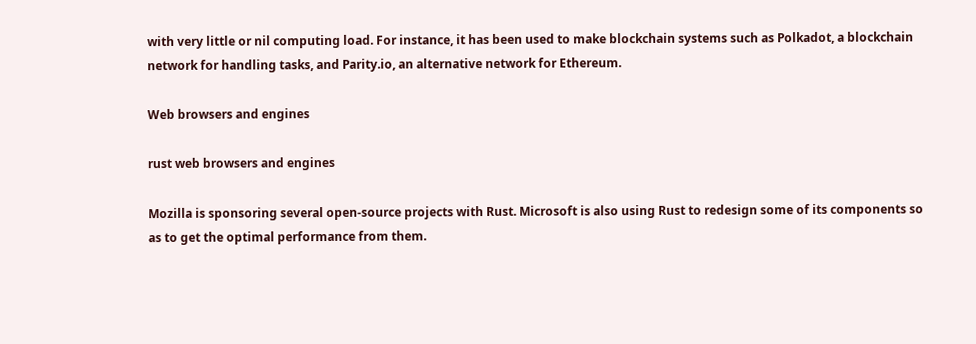with very little or nil computing load. For instance, it has been used to make blockchain systems such as Polkadot, a blockchain network for handling tasks, and Parity.io, an alternative network for Ethereum.

Web browsers and engines

rust web browsers and engines

Mozilla is sponsoring several open-source projects with Rust. Microsoft is also using Rust to redesign some of its components so as to get the optimal performance from them.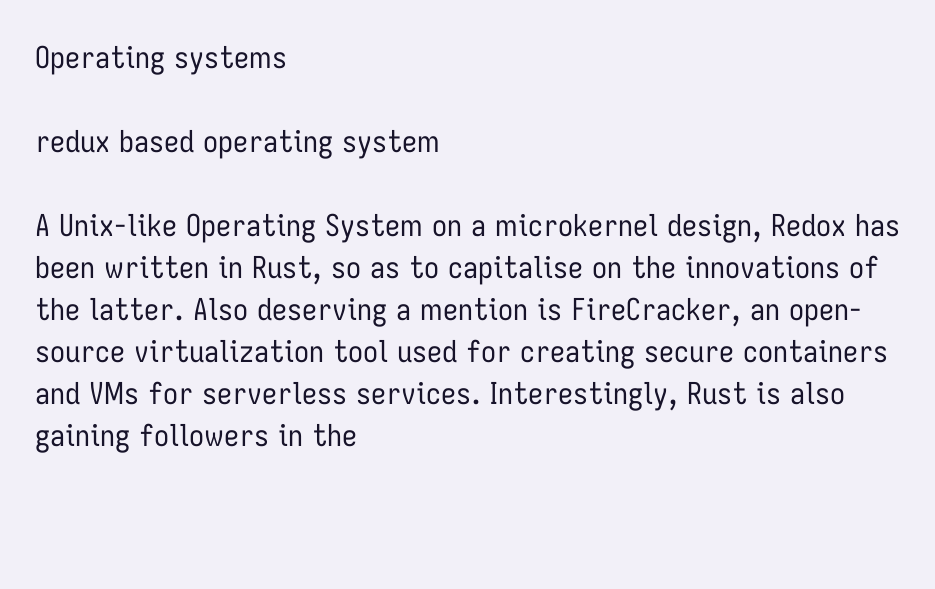Operating systems

redux based operating system

A Unix-like Operating System on a microkernel design, Redox has been written in Rust, so as to capitalise on the innovations of the latter. Also deserving a mention is FireCracker, an open-source virtualization tool used for creating secure containers and VMs for serverless services. Interestingly, Rust is also gaining followers in the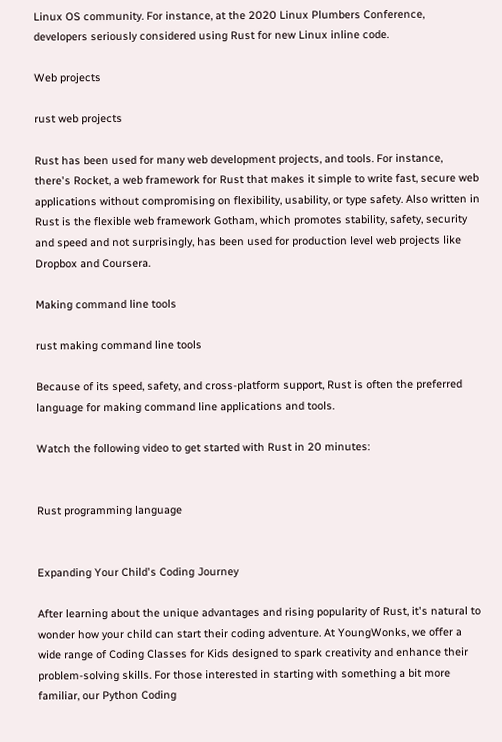Linux OS community. For instance, at the 2020 Linux Plumbers Conference, developers seriously considered using Rust for new Linux inline code.

Web projects

rust web projects

Rust has been used for many web development projects, and tools. For instance, there's Rocket, a web framework for Rust that makes it simple to write fast, secure web applications without compromising on flexibility, usability, or type safety. Also written in Rust is the flexible web framework Gotham, which promotes stability, safety, security and speed and not surprisingly, has been used for production level web projects like Dropbox and Coursera.

Making command line tools

rust making command line tools

Because of its speed, safety, and cross-platform support, Rust is often the preferred language for making command line applications and tools.

Watch the following video to get started with Rust in 20 minutes:


Rust programming language


Expanding Your Child's Coding Journey

After learning about the unique advantages and rising popularity of Rust, it's natural to wonder how your child can start their coding adventure. At YoungWonks, we offer a wide range of Coding Classes for Kids designed to spark creativity and enhance their problem-solving skills. For those interested in starting with something a bit more familiar, our Python Coding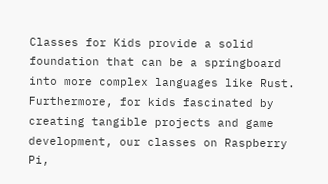Classes for Kids provide a solid foundation that can be a springboard into more complex languages like Rust. Furthermore, for kids fascinated by creating tangible projects and game development, our classes on Raspberry Pi,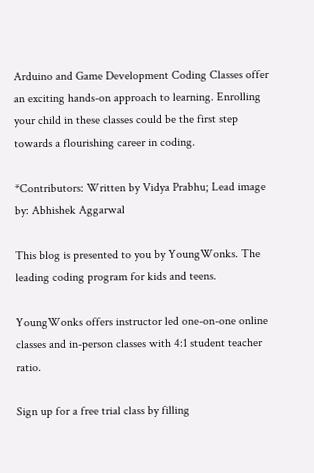Arduino and Game Development Coding Classes offer an exciting hands-on approach to learning. Enrolling your child in these classes could be the first step towards a flourishing career in coding.

*Contributors: Written by Vidya Prabhu; Lead image by: Abhishek Aggarwal

This blog is presented to you by YoungWonks. The leading coding program for kids and teens.

YoungWonks offers instructor led one-on-one online classes and in-person classes with 4:1 student teacher ratio.

Sign up for a free trial class by filling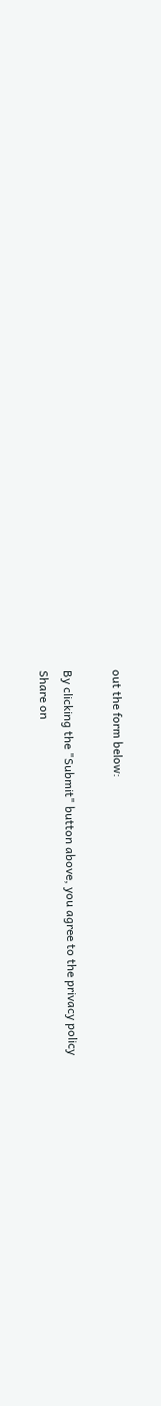out the form below:

By clicking the "Submit" button above, you agree to the privacy policy
Share on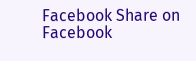Facebook Share on Facebook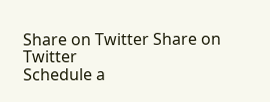Share on Twitter Share on Twitter
Schedule a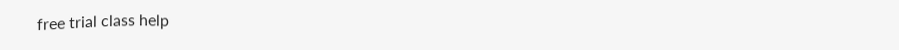free trial class help